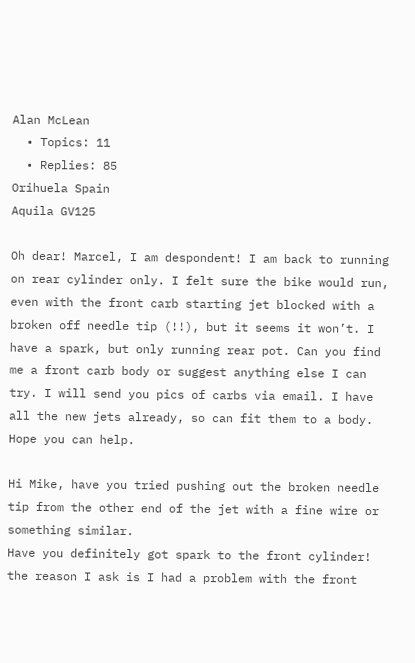Alan McLean
  • Topics: 11
  • Replies: 85
Orihuela Spain
Aquila GV125

Oh dear! Marcel, I am despondent! I am back to running on rear cylinder only. I felt sure the bike would run, even with the front carb starting jet blocked with a broken off needle tip (!!), but it seems it won’t. I have a spark, but only running rear pot. Can you find me a front carb body or suggest anything else I can try. I will send you pics of carbs via email. I have all the new jets already, so can fit them to a body. Hope you can help.

Hi Mike, have you tried pushing out the broken needle tip from the other end of the jet with a fine wire or something similar.
Have you definitely got spark to the front cylinder! the reason I ask is I had a problem with the front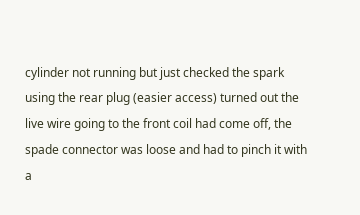cylinder not running but just checked the spark using the rear plug (easier access) turned out the live wire going to the front coil had come off, the spade connector was loose and had to pinch it with a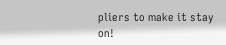pliers to make it stay on!